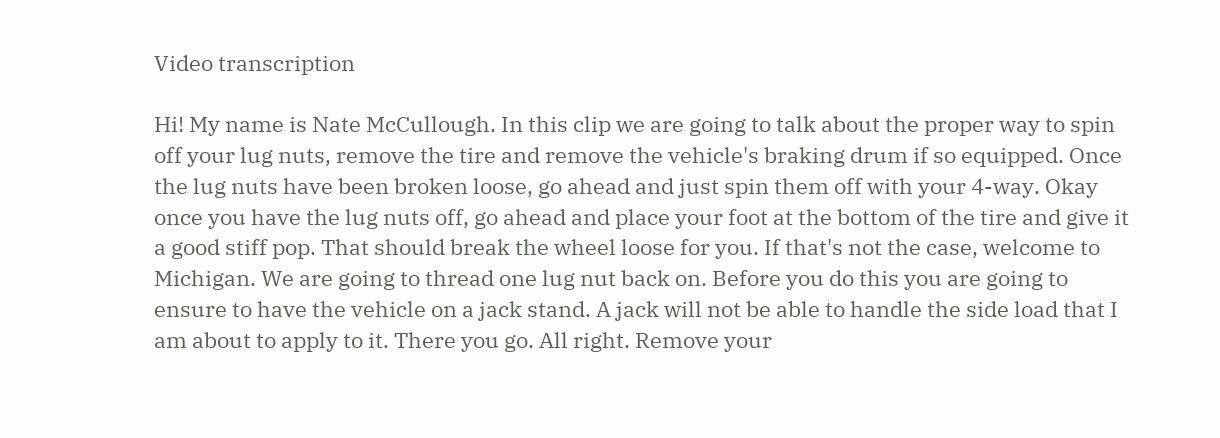Video transcription

Hi! My name is Nate McCullough. In this clip we are going to talk about the proper way to spin off your lug nuts, remove the tire and remove the vehicle's braking drum if so equipped. Once the lug nuts have been broken loose, go ahead and just spin them off with your 4-way. Okay once you have the lug nuts off, go ahead and place your foot at the bottom of the tire and give it a good stiff pop. That should break the wheel loose for you. If that's not the case, welcome to Michigan. We are going to thread one lug nut back on. Before you do this you are going to ensure to have the vehicle on a jack stand. A jack will not be able to handle the side load that I am about to apply to it. There you go. All right. Remove your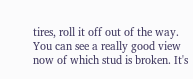tires, roll it off out of the way. You can see a really good view now of which stud is broken. It's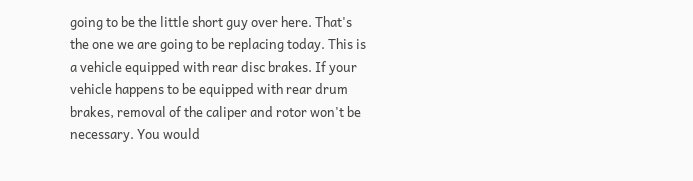going to be the little short guy over here. That's the one we are going to be replacing today. This is a vehicle equipped with rear disc brakes. If your vehicle happens to be equipped with rear drum brakes, removal of the caliper and rotor won't be necessary. You would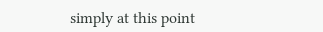simply at this point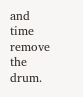and time remove the drum.